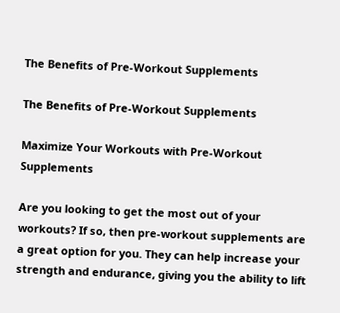The Benefits of Pre-Workout Supplements

The Benefits of Pre-Workout Supplements

Maximize Your Workouts with Pre-Workout Supplements

Are you looking to get the most out of your workouts? If so, then pre-workout supplements are a great option for you. They can help increase your strength and endurance, giving you the ability to lift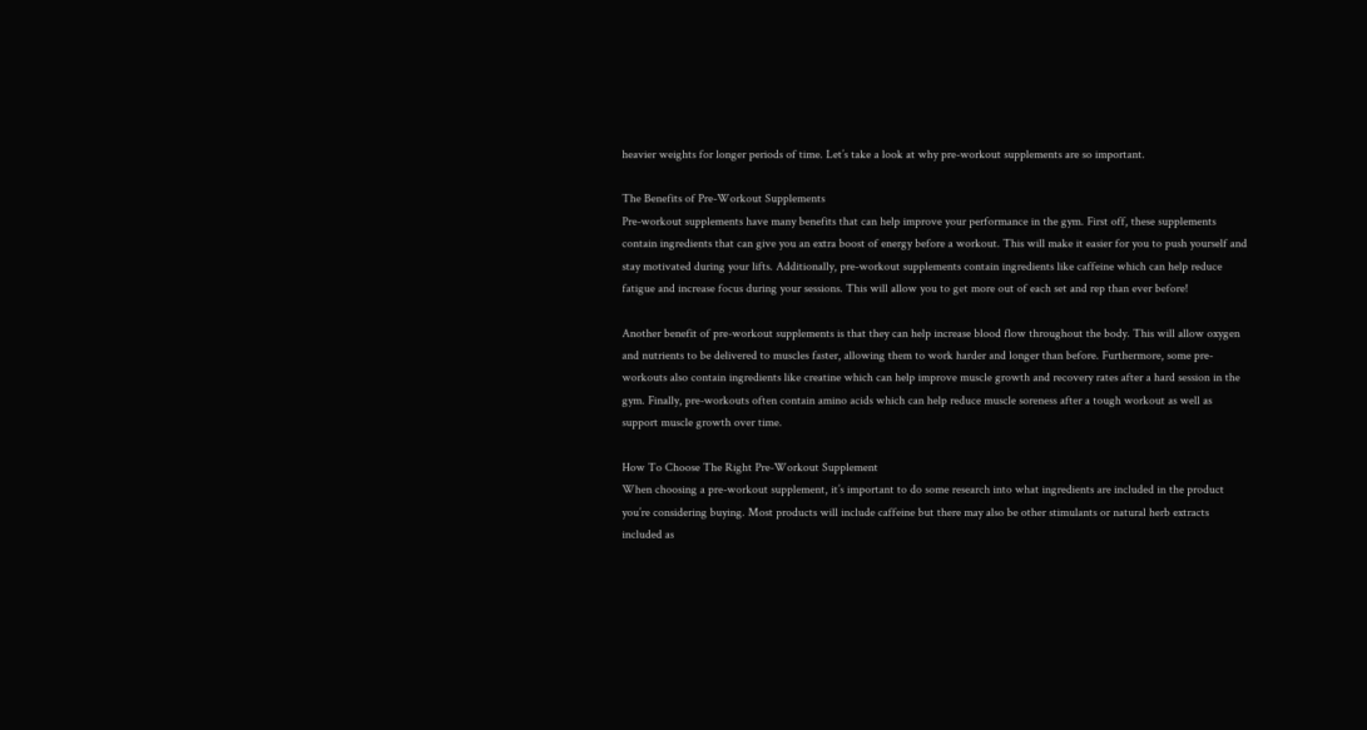heavier weights for longer periods of time. Let’s take a look at why pre-workout supplements are so important.

The Benefits of Pre-Workout Supplements
Pre-workout supplements have many benefits that can help improve your performance in the gym. First off, these supplements contain ingredients that can give you an extra boost of energy before a workout. This will make it easier for you to push yourself and stay motivated during your lifts. Additionally, pre-workout supplements contain ingredients like caffeine which can help reduce fatigue and increase focus during your sessions. This will allow you to get more out of each set and rep than ever before!

Another benefit of pre-workout supplements is that they can help increase blood flow throughout the body. This will allow oxygen and nutrients to be delivered to muscles faster, allowing them to work harder and longer than before. Furthermore, some pre-workouts also contain ingredients like creatine which can help improve muscle growth and recovery rates after a hard session in the gym. Finally, pre-workouts often contain amino acids which can help reduce muscle soreness after a tough workout as well as support muscle growth over time.

How To Choose The Right Pre-Workout Supplement
When choosing a pre-workout supplement, it’s important to do some research into what ingredients are included in the product you’re considering buying. Most products will include caffeine but there may also be other stimulants or natural herb extracts included as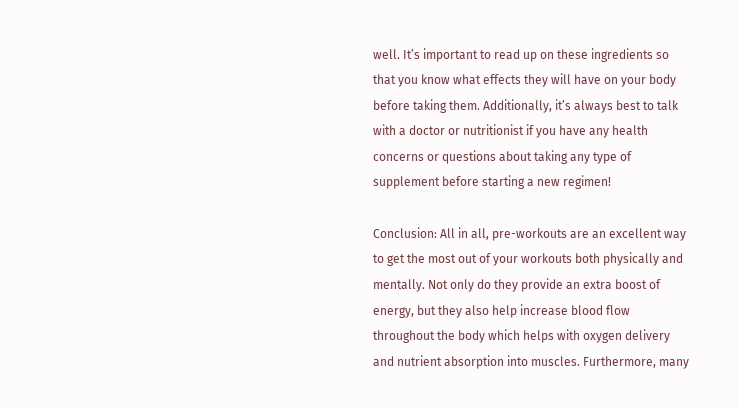well. It’s important to read up on these ingredients so that you know what effects they will have on your body before taking them. Additionally, it’s always best to talk with a doctor or nutritionist if you have any health concerns or questions about taking any type of supplement before starting a new regimen!

Conclusion: All in all, pre-workouts are an excellent way to get the most out of your workouts both physically and mentally. Not only do they provide an extra boost of energy, but they also help increase blood flow throughout the body which helps with oxygen delivery and nutrient absorption into muscles. Furthermore, many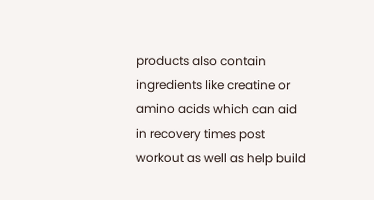products also contain ingredients like creatine or amino acids which can aid in recovery times post workout as well as help build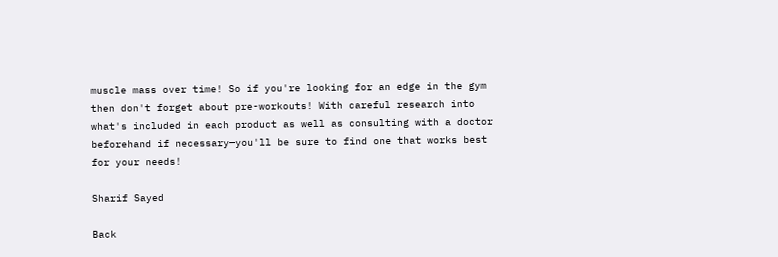muscle mass over time! So if you're looking for an edge in the gym then don't forget about pre-workouts! With careful research into what's included in each product as well as consulting with a doctor beforehand if necessary—you'll be sure to find one that works best for your needs!

Sharif Sayed

Back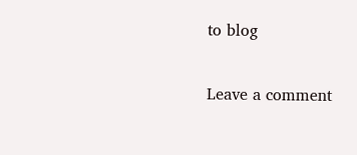to blog

Leave a comment